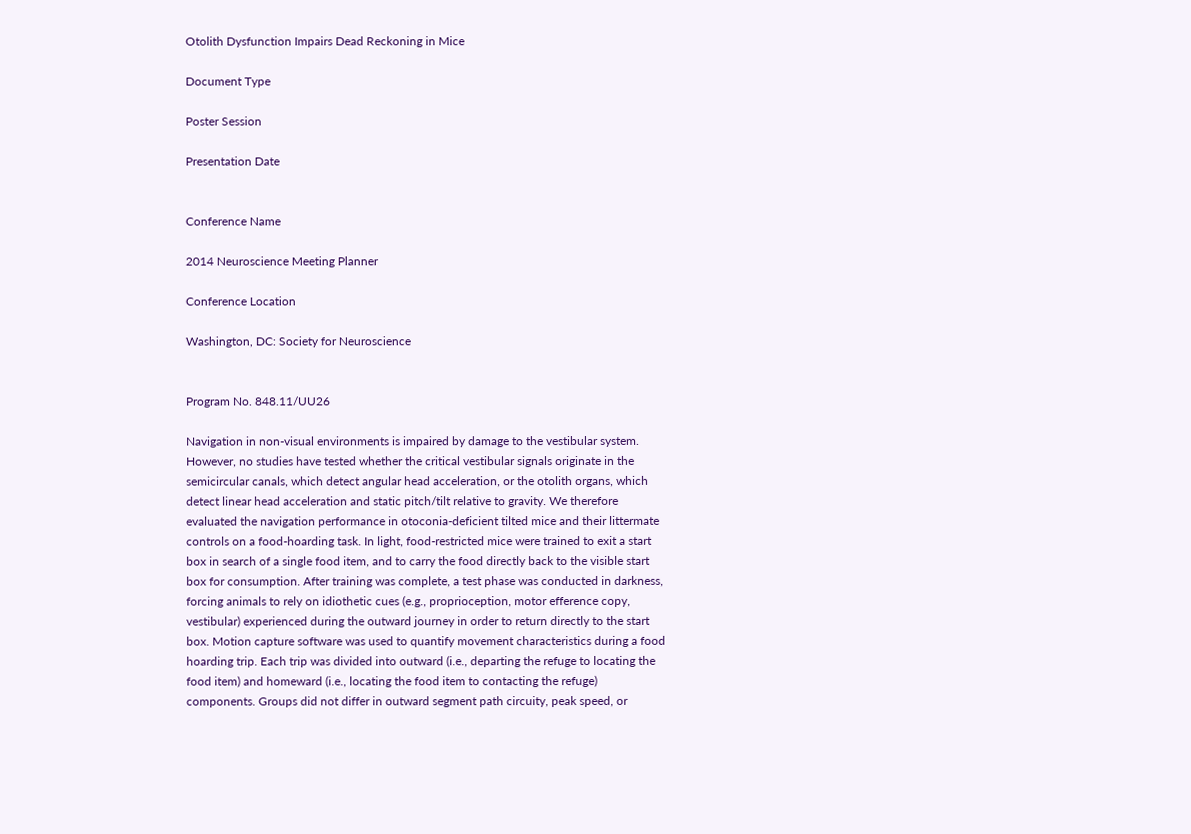Otolith Dysfunction Impairs Dead Reckoning in Mice

Document Type

Poster Session

Presentation Date


Conference Name

2014 Neuroscience Meeting Planner

Conference Location

Washington, DC: Society for Neuroscience


Program No. 848.11/UU26

Navigation in non-visual environments is impaired by damage to the vestibular system. However, no studies have tested whether the critical vestibular signals originate in the semicircular canals, which detect angular head acceleration, or the otolith organs, which detect linear head acceleration and static pitch/tilt relative to gravity. We therefore evaluated the navigation performance in otoconia-deficient tilted mice and their littermate controls on a food-hoarding task. In light, food-restricted mice were trained to exit a start box in search of a single food item, and to carry the food directly back to the visible start box for consumption. After training was complete, a test phase was conducted in darkness, forcing animals to rely on idiothetic cues (e.g., proprioception, motor efference copy, vestibular) experienced during the outward journey in order to return directly to the start box. Motion capture software was used to quantify movement characteristics during a food hoarding trip. Each trip was divided into outward (i.e., departing the refuge to locating the food item) and homeward (i.e., locating the food item to contacting the refuge) components. Groups did not differ in outward segment path circuity, peak speed, or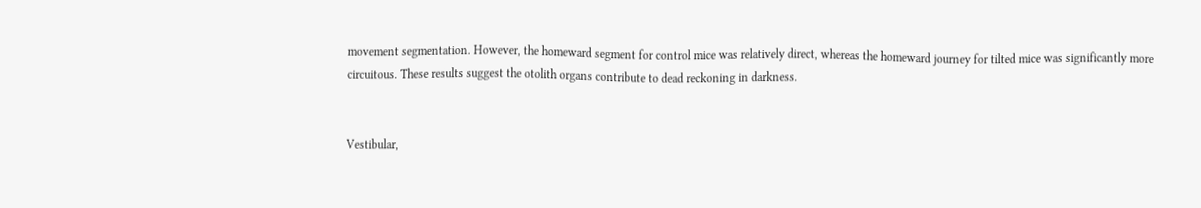movement segmentation. However, the homeward segment for control mice was relatively direct, whereas the homeward journey for tilted mice was significantly more circuitous. These results suggest the otolith organs contribute to dead reckoning in darkness.


Vestibular,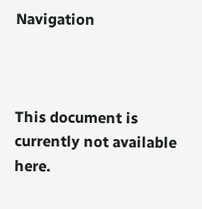Navigation



This document is currently not available here.